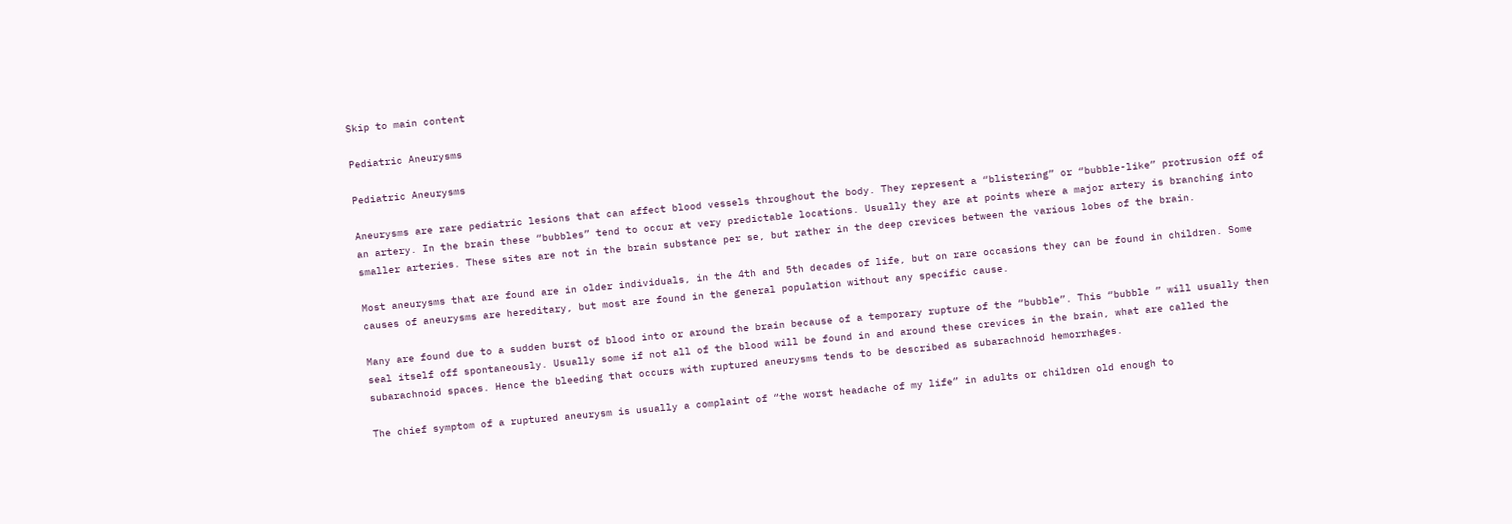Skip to main content

Pediatric Aneurysms

Pediatric Aneurysms

Aneurysms are rare pediatric lesions that can affect blood vessels throughout the body. They represent a “blistering” or “bubble-like” protrusion off of an artery. In the brain these “bubbles” tend to occur at very predictable locations. Usually they are at points where a major artery is branching into smaller arteries. These sites are not in the brain substance per se, but rather in the deep crevices between the various lobes of the brain.

Most aneurysms that are found are in older individuals, in the 4th and 5th decades of life, but on rare occasions they can be found in children. Some causes of aneurysms are hereditary, but most are found in the general population without any specific cause.

Many are found due to a sudden burst of blood into or around the brain because of a temporary rupture of the “bubble”. This “bubble ” will usually then seal itself off spontaneously. Usually some if not all of the blood will be found in and around these crevices in the brain, what are called the subarachnoid spaces. Hence the bleeding that occurs with ruptured aneurysms tends to be described as subarachnoid hemorrhages.

The chief symptom of a ruptured aneurysm is usually a complaint of “the worst headache of my life” in adults or children old enough to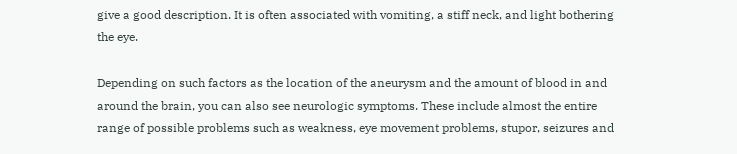give a good description. It is often associated with vomiting, a stiff neck, and light bothering the eye.

Depending on such factors as the location of the aneurysm and the amount of blood in and around the brain, you can also see neurologic symptoms. These include almost the entire range of possible problems such as weakness, eye movement problems, stupor, seizures and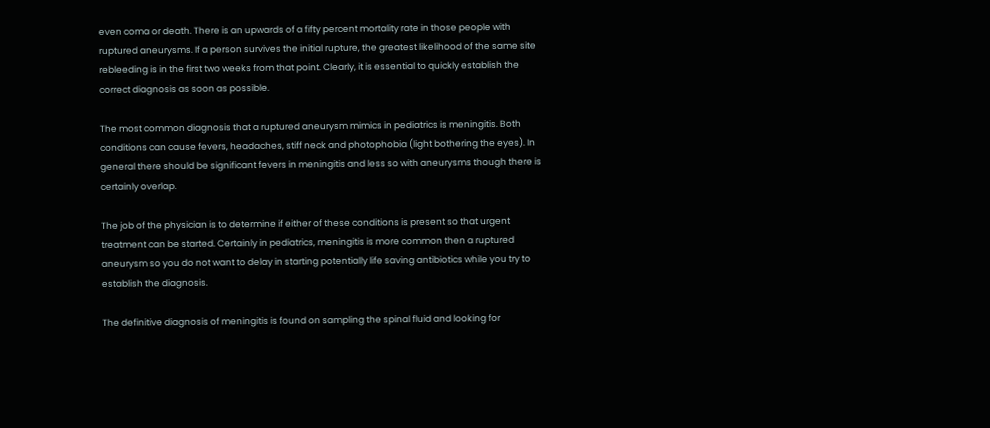even coma or death. There is an upwards of a fifty percent mortality rate in those people with ruptured aneurysms. If a person survives the initial rupture, the greatest likelihood of the same site rebleeding is in the first two weeks from that point. Clearly, it is essential to quickly establish the correct diagnosis as soon as possible.

The most common diagnosis that a ruptured aneurysm mimics in pediatrics is meningitis. Both conditions can cause fevers, headaches, stiff neck and photophobia (light bothering the eyes). In general there should be significant fevers in meningitis and less so with aneurysms though there is certainly overlap.

The job of the physician is to determine if either of these conditions is present so that urgent treatment can be started. Certainly in pediatrics, meningitis is more common then a ruptured aneurysm so you do not want to delay in starting potentially life saving antibiotics while you try to establish the diagnosis.

The definitive diagnosis of meningitis is found on sampling the spinal fluid and looking for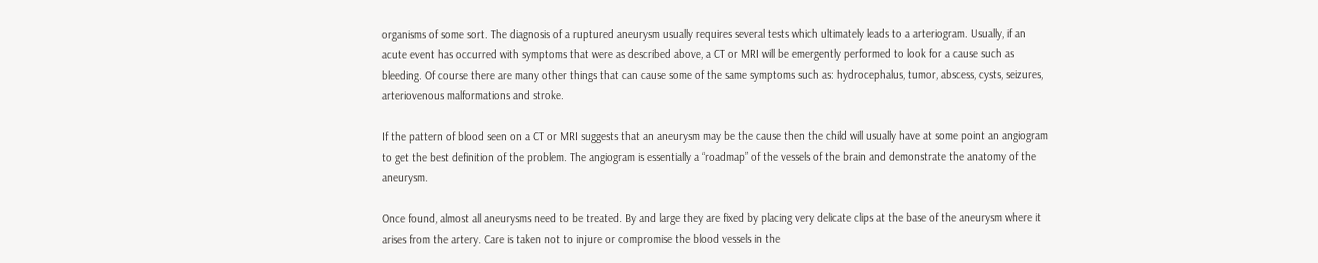organisms of some sort. The diagnosis of a ruptured aneurysm usually requires several tests which ultimately leads to a arteriogram. Usually, if an acute event has occurred with symptoms that were as described above, a CT or MRI will be emergently performed to look for a cause such as bleeding. Of course there are many other things that can cause some of the same symptoms such as: hydrocephalus, tumor, abscess, cysts, seizures, arteriovenous malformations and stroke.

If the pattern of blood seen on a CT or MRI suggests that an aneurysm may be the cause then the child will usually have at some point an angiogram to get the best definition of the problem. The angiogram is essentially a “roadmap” of the vessels of the brain and demonstrate the anatomy of the aneurysm.

Once found, almost all aneurysms need to be treated. By and large they are fixed by placing very delicate clips at the base of the aneurysm where it arises from the artery. Care is taken not to injure or compromise the blood vessels in the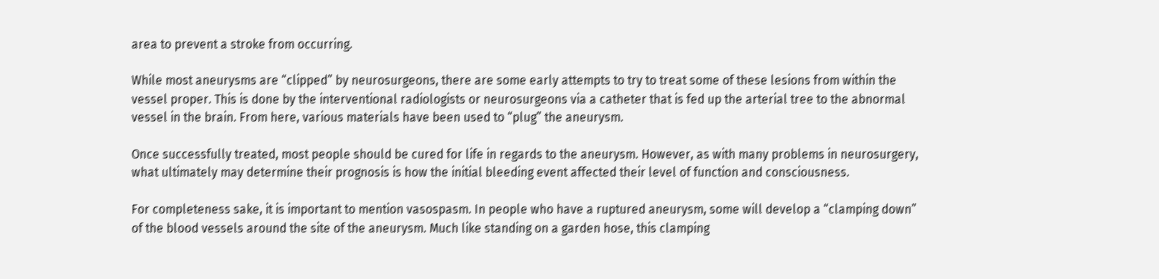area to prevent a stroke from occurring.

While most aneurysms are “clipped” by neurosurgeons, there are some early attempts to try to treat some of these lesions from within the vessel proper. This is done by the interventional radiologists or neurosurgeons via a catheter that is fed up the arterial tree to the abnormal vessel in the brain. From here, various materials have been used to “plug” the aneurysm.

Once successfully treated, most people should be cured for life in regards to the aneurysm. However, as with many problems in neurosurgery, what ultimately may determine their prognosis is how the initial bleeding event affected their level of function and consciousness.

For completeness sake, it is important to mention vasospasm. In people who have a ruptured aneurysm, some will develop a “clamping down” of the blood vessels around the site of the aneurysm. Much like standing on a garden hose, this clamping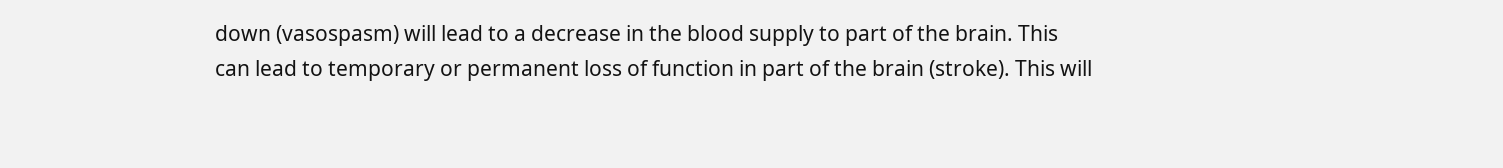down (vasospasm) will lead to a decrease in the blood supply to part of the brain. This can lead to temporary or permanent loss of function in part of the brain (stroke). This will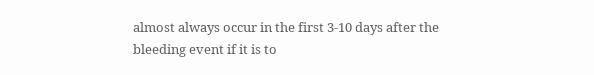almost always occur in the first 3-10 days after the bleeding event if it is to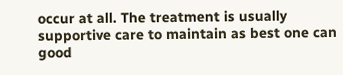occur at all. The treatment is usually supportive care to maintain as best one can good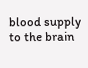blood supply to the brain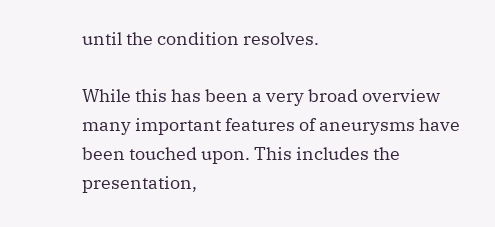until the condition resolves.

While this has been a very broad overview many important features of aneurysms have been touched upon. This includes the presentation,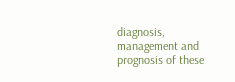diagnosis, management and prognosis of these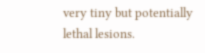very tiny but potentially lethal lesions.